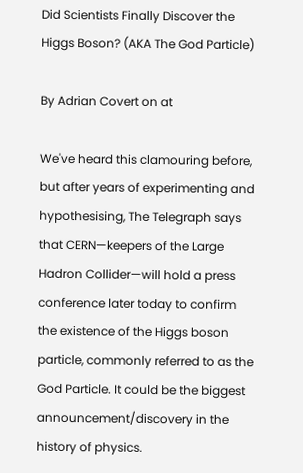Did Scientists Finally Discover the Higgs Boson? (AKA The God Particle)

By Adrian Covert on at

We've heard this clamouring before, but after years of experimenting and hypothesising, The Telegraph says that CERN—keepers of the Large Hadron Collider—will hold a press conference later today to confirm the existence of the Higgs boson particle, commonly referred to as the God Particle. It could be the biggest announcement/discovery in the history of physics.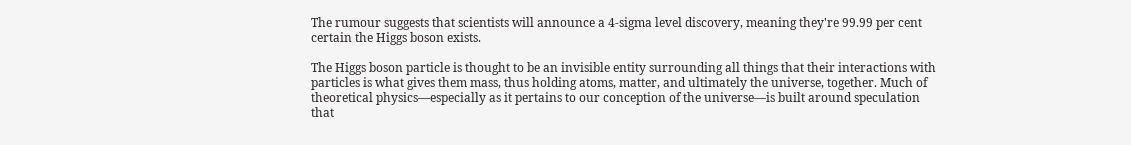The rumour suggests that scientists will announce a 4-sigma level discovery, meaning they're 99.99 per cent certain the Higgs boson exists.

The Higgs boson particle is thought to be an invisible entity surrounding all things that their interactions with particles is what gives them mass, thus holding atoms, matter, and ultimately the universe, together. Much of theoretical physics—especially as it pertains to our conception of the universe—is built around speculation that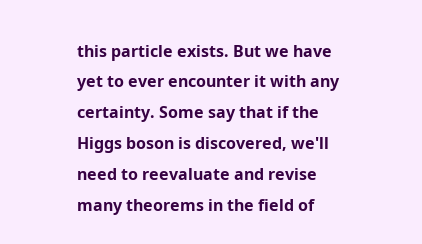this particle exists. But we have yet to ever encounter it with any certainty. Some say that if the Higgs boson is discovered, we'll need to reevaluate and revise many theorems in the field of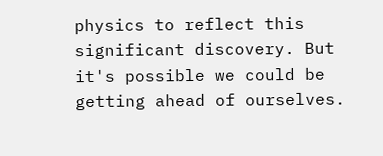physics to reflect this significant discovery. But it's possible we could be getting ahead of ourselves.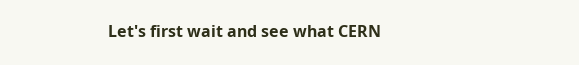Let's first wait and see what CERN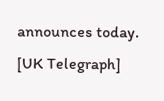announces today. [UK Telegraph]